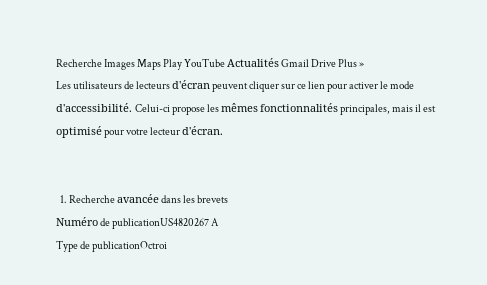Recherche Images Maps Play YouTube Actualités Gmail Drive Plus »
Les utilisateurs de lecteurs d'écran peuvent cliquer sur ce lien pour activer le mode d'accessibilité. Celui-ci propose les mêmes fonctionnalités principales, mais il est optimisé pour votre lecteur d'écran.


  1. Recherche avancée dans les brevets
Numéro de publicationUS4820267 A
Type de publicationOctroi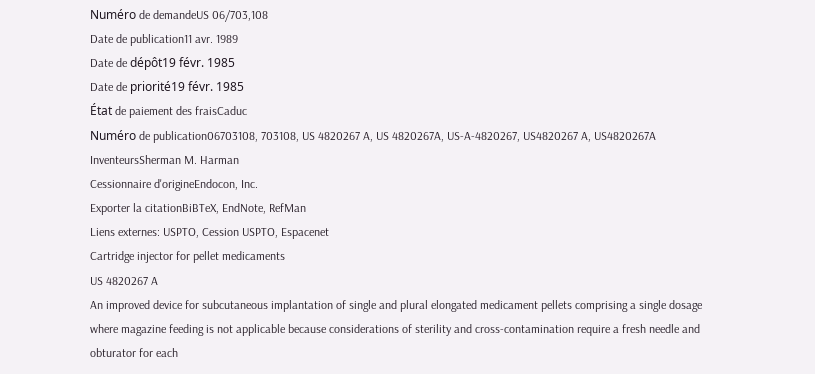Numéro de demandeUS 06/703,108
Date de publication11 avr. 1989
Date de dépôt19 févr. 1985
Date de priorité19 févr. 1985
État de paiement des fraisCaduc
Numéro de publication06703108, 703108, US 4820267 A, US 4820267A, US-A-4820267, US4820267 A, US4820267A
InventeursSherman M. Harman
Cessionnaire d'origineEndocon, Inc.
Exporter la citationBiBTeX, EndNote, RefMan
Liens externes: USPTO, Cession USPTO, Espacenet
Cartridge injector for pellet medicaments
US 4820267 A
An improved device for subcutaneous implantation of single and plural elongated medicament pellets comprising a single dosage where magazine feeding is not applicable because considerations of sterility and cross-contamination require a fresh needle and obturator for each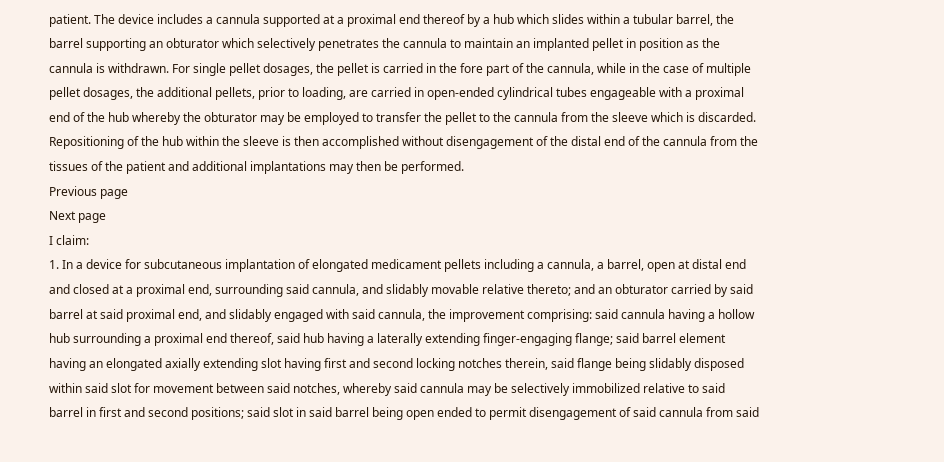patient. The device includes a cannula supported at a proximal end thereof by a hub which slides within a tubular barrel, the barrel supporting an obturator which selectively penetrates the cannula to maintain an implanted pellet in position as the cannula is withdrawn. For single pellet dosages, the pellet is carried in the fore part of the cannula, while in the case of multiple pellet dosages, the additional pellets, prior to loading, are carried in open-ended cylindrical tubes engageable with a proximal end of the hub whereby the obturator may be employed to transfer the pellet to the cannula from the sleeve which is discarded. Repositioning of the hub within the sleeve is then accomplished without disengagement of the distal end of the cannula from the tissues of the patient and additional implantations may then be performed.
Previous page
Next page
I claim:
1. In a device for subcutaneous implantation of elongated medicament pellets including a cannula, a barrel, open at distal end and closed at a proximal end, surrounding said cannula, and slidably movable relative thereto; and an obturator carried by said barrel at said proximal end, and slidably engaged with said cannula, the improvement comprising: said cannula having a hollow hub surrounding a proximal end thereof, said hub having a laterally extending finger-engaging flange; said barrel element having an elongated axially extending slot having first and second locking notches therein, said flange being slidably disposed within said slot for movement between said notches, whereby said cannula may be selectively immobilized relative to said barrel in first and second positions; said slot in said barrel being open ended to permit disengagement of said cannula from said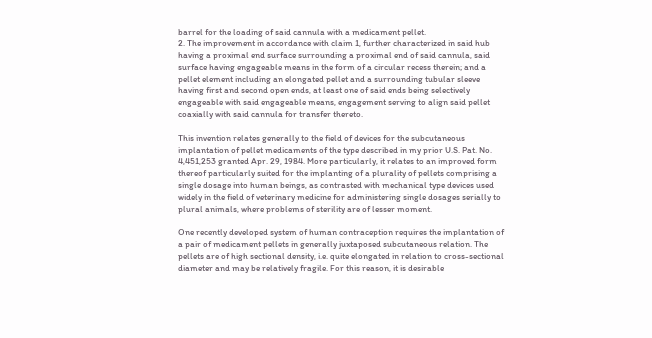barrel for the loading of said cannula with a medicament pellet.
2. The improvement in accordance with claim 1, further characterized in said hub having a proximal end surface surrounding a proximal end of said cannula, said surface having engageable means in the form of a circular recess therein; and a pellet element including an elongated pellet and a surrounding tubular sleeve having first and second open ends, at least one of said ends being selectively engageable with said engageable means, engagement serving to align said pellet coaxially with said cannula for transfer thereto.

This invention relates generally to the field of devices for the subcutaneous implantation of pellet medicaments of the type described in my prior U.S. Pat. No. 4,451,253 granted Apr. 29, 1984. More particularly, it relates to an improved form thereof particularly suited for the implanting of a plurality of pellets comprising a single dosage into human beings, as contrasted with mechanical type devices used widely in the field of veterinary medicine for administering single dosages serially to plural animals, where problems of sterility are of lesser moment.

One recently developed system of human contraception requires the implantation of a pair of medicament pellets in generally juxtaposed subcutaneous relation. The pellets are of high sectional density, i.e. quite elongated in relation to cross-sectional diameter and may be relatively fragile. For this reason, it is desirable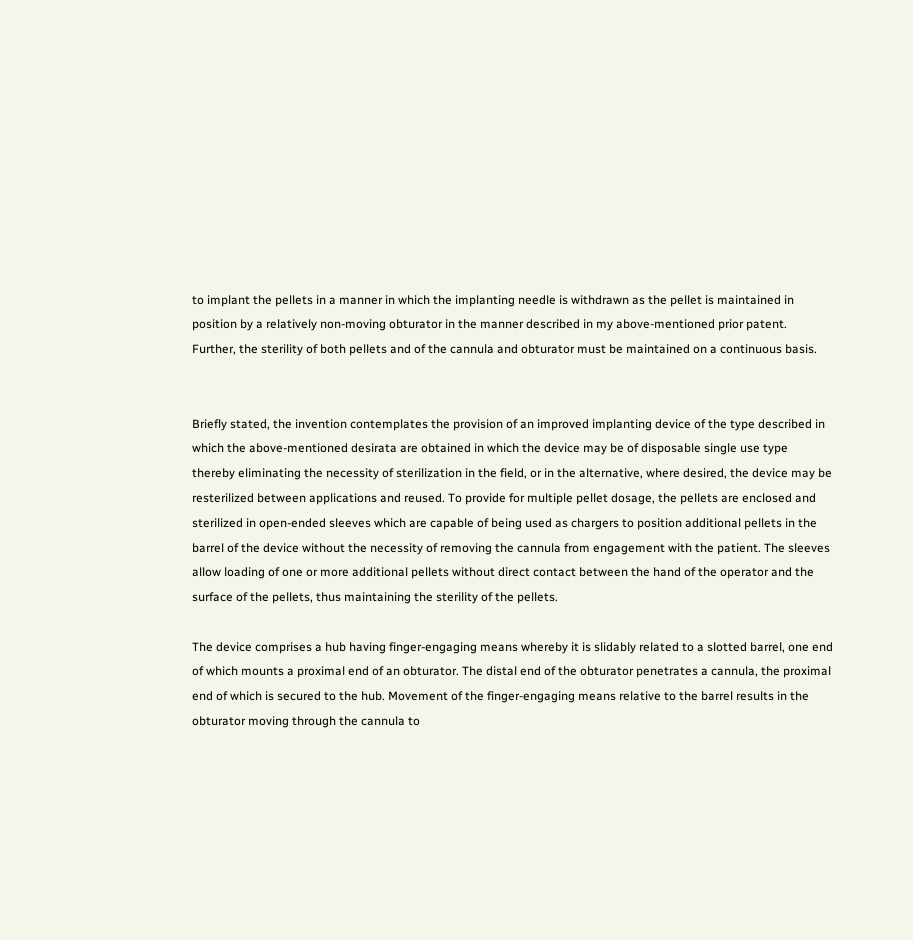to implant the pellets in a manner in which the implanting needle is withdrawn as the pellet is maintained in position by a relatively non-moving obturator in the manner described in my above-mentioned prior patent. Further, the sterility of both pellets and of the cannula and obturator must be maintained on a continuous basis.


Briefly stated, the invention contemplates the provision of an improved implanting device of the type described in which the above-mentioned desirata are obtained in which the device may be of disposable single use type thereby eliminating the necessity of sterilization in the field, or in the alternative, where desired, the device may be resterilized between applications and reused. To provide for multiple pellet dosage, the pellets are enclosed and sterilized in open-ended sleeves which are capable of being used as chargers to position additional pellets in the barrel of the device without the necessity of removing the cannula from engagement with the patient. The sleeves allow loading of one or more additional pellets without direct contact between the hand of the operator and the surface of the pellets, thus maintaining the sterility of the pellets.

The device comprises a hub having finger-engaging means whereby it is slidably related to a slotted barrel, one end of which mounts a proximal end of an obturator. The distal end of the obturator penetrates a cannula, the proximal end of which is secured to the hub. Movement of the finger-engaging means relative to the barrel results in the obturator moving through the cannula to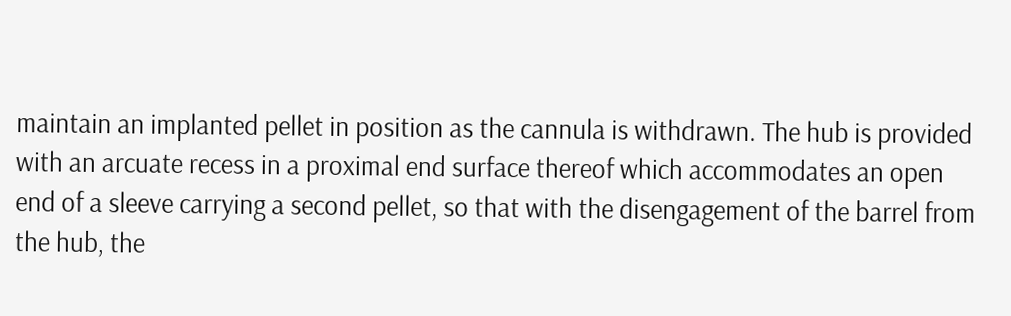maintain an implanted pellet in position as the cannula is withdrawn. The hub is provided with an arcuate recess in a proximal end surface thereof which accommodates an open end of a sleeve carrying a second pellet, so that with the disengagement of the barrel from the hub, the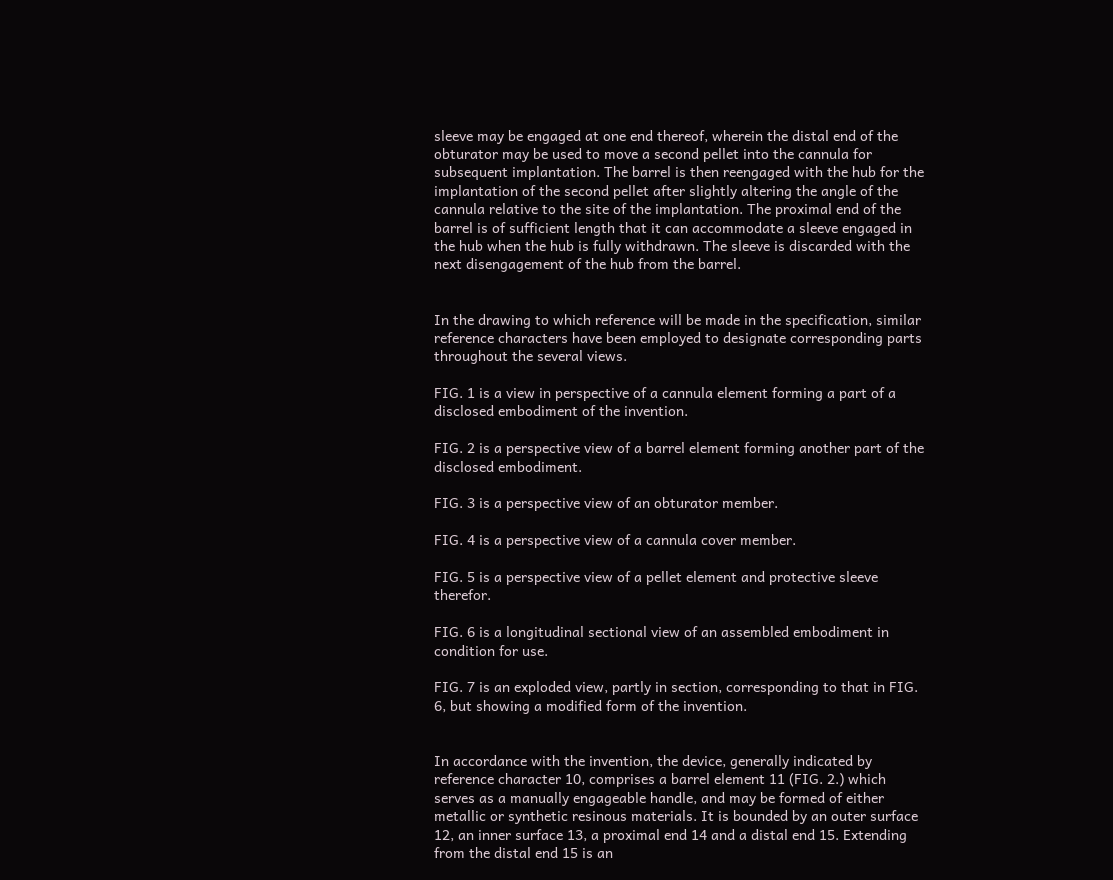sleeve may be engaged at one end thereof, wherein the distal end of the obturator may be used to move a second pellet into the cannula for subsequent implantation. The barrel is then reengaged with the hub for the implantation of the second pellet after slightly altering the angle of the cannula relative to the site of the implantation. The proximal end of the barrel is of sufficient length that it can accommodate a sleeve engaged in the hub when the hub is fully withdrawn. The sleeve is discarded with the next disengagement of the hub from the barrel.


In the drawing to which reference will be made in the specification, similar reference characters have been employed to designate corresponding parts throughout the several views.

FIG. 1 is a view in perspective of a cannula element forming a part of a disclosed embodiment of the invention.

FIG. 2 is a perspective view of a barrel element forming another part of the disclosed embodiment.

FIG. 3 is a perspective view of an obturator member.

FIG. 4 is a perspective view of a cannula cover member.

FIG. 5 is a perspective view of a pellet element and protective sleeve therefor.

FIG. 6 is a longitudinal sectional view of an assembled embodiment in condition for use.

FIG. 7 is an exploded view, partly in section, corresponding to that in FIG. 6, but showing a modified form of the invention.


In accordance with the invention, the device, generally indicated by reference character 10, comprises a barrel element 11 (FIG. 2.) which serves as a manually engageable handle, and may be formed of either metallic or synthetic resinous materials. It is bounded by an outer surface 12, an inner surface 13, a proximal end 14 and a distal end 15. Extending from the distal end 15 is an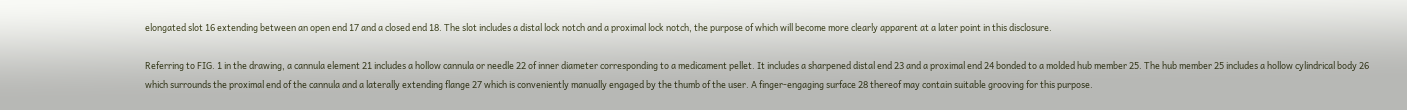elongated slot 16 extending between an open end 17 and a closed end 18. The slot includes a distal lock notch and a proximal lock notch, the purpose of which will become more clearly apparent at a later point in this disclosure.

Referring to FIG. 1 in the drawing, a cannula element 21 includes a hollow cannula or needle 22 of inner diameter corresponding to a medicament pellet. It includes a sharpened distal end 23 and a proximal end 24 bonded to a molded hub member 25. The hub member 25 includes a hollow cylindrical body 26 which surrounds the proximal end of the cannula and a laterally extending flange 27 which is conveniently manually engaged by the thumb of the user. A finger-engaging surface 28 thereof may contain suitable grooving for this purpose.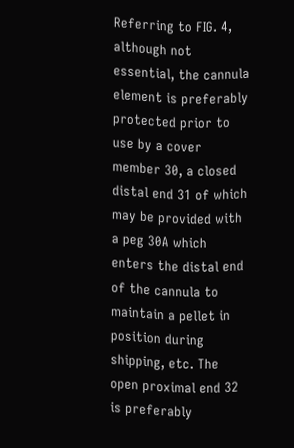Referring to FIG. 4, although not essential, the cannula element is preferably protected prior to use by a cover member 30, a closed distal end 31 of which may be provided with a peg 30A which enters the distal end of the cannula to maintain a pellet in position during shipping, etc. The open proximal end 32 is preferably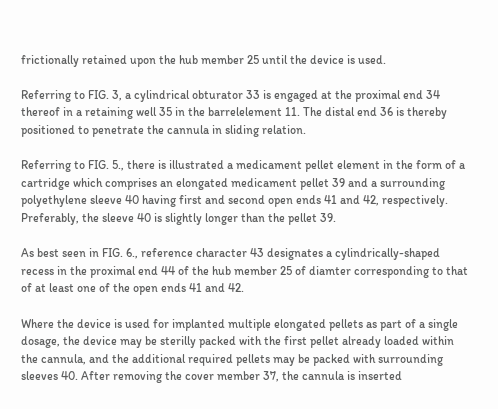frictionally retained upon the hub member 25 until the device is used.

Referring to FIG. 3, a cylindrical obturator 33 is engaged at the proximal end 34 thereof in a retaining well 35 in the barrelelement 11. The distal end 36 is thereby positioned to penetrate the cannula in sliding relation.

Referring to FIG. 5., there is illustrated a medicament pellet element in the form of a cartridge which comprises an elongated medicament pellet 39 and a surrounding polyethylene sleeve 40 having first and second open ends 41 and 42, respectively. Preferably, the sleeve 40 is slightly longer than the pellet 39.

As best seen in FIG. 6., reference character 43 designates a cylindrically-shaped recess in the proximal end 44 of the hub member 25 of diamter corresponding to that of at least one of the open ends 41 and 42.

Where the device is used for implanted multiple elongated pellets as part of a single dosage, the device may be sterilly packed with the first pellet already loaded within the cannula, and the additional required pellets may be packed with surrounding sleeves 40. After removing the cover member 37, the cannula is inserted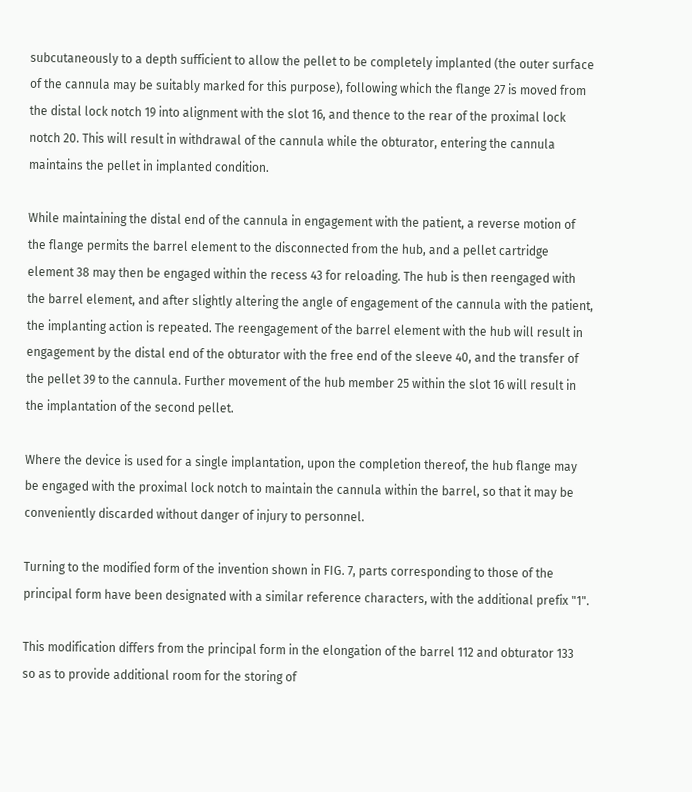subcutaneously to a depth sufficient to allow the pellet to be completely implanted (the outer surface of the cannula may be suitably marked for this purpose), following which the flange 27 is moved from the distal lock notch 19 into alignment with the slot 16, and thence to the rear of the proximal lock notch 20. This will result in withdrawal of the cannula while the obturator, entering the cannula maintains the pellet in implanted condition.

While maintaining the distal end of the cannula in engagement with the patient, a reverse motion of the flange permits the barrel element to the disconnected from the hub, and a pellet cartridge element 38 may then be engaged within the recess 43 for reloading. The hub is then reengaged with the barrel element, and after slightly altering the angle of engagement of the cannula with the patient, the implanting action is repeated. The reengagement of the barrel element with the hub will result in engagement by the distal end of the obturator with the free end of the sleeve 40, and the transfer of the pellet 39 to the cannula. Further movement of the hub member 25 within the slot 16 will result in the implantation of the second pellet.

Where the device is used for a single implantation, upon the completion thereof, the hub flange may be engaged with the proximal lock notch to maintain the cannula within the barrel, so that it may be conveniently discarded without danger of injury to personnel.

Turning to the modified form of the invention shown in FIG. 7, parts corresponding to those of the principal form have been designated with a similar reference characters, with the additional prefix "1".

This modification differs from the principal form in the elongation of the barrel 112 and obturator 133 so as to provide additional room for the storing of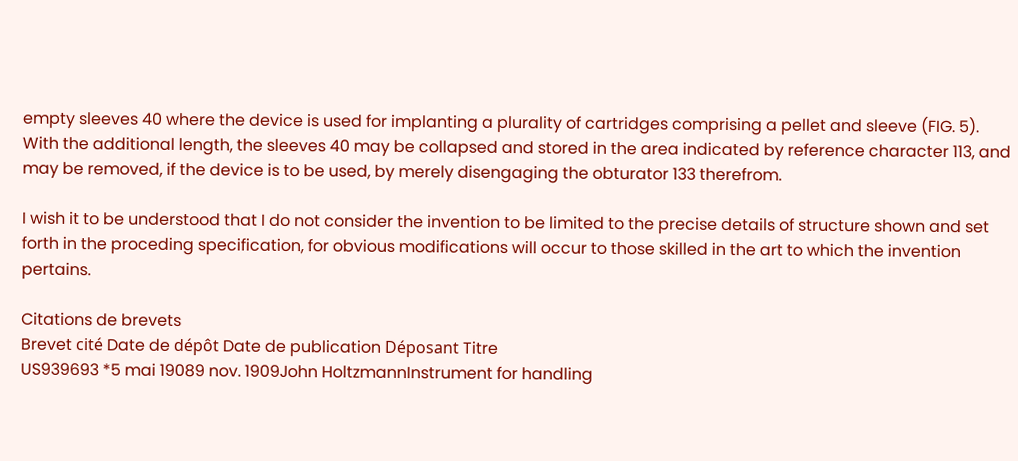empty sleeves 40 where the device is used for implanting a plurality of cartridges comprising a pellet and sleeve (FIG. 5). With the additional length, the sleeves 40 may be collapsed and stored in the area indicated by reference character 113, and may be removed, if the device is to be used, by merely disengaging the obturator 133 therefrom.

I wish it to be understood that I do not consider the invention to be limited to the precise details of structure shown and set forth in the proceding specification, for obvious modifications will occur to those skilled in the art to which the invention pertains.

Citations de brevets
Brevet cité Date de dépôt Date de publication Déposant Titre
US939693 *5 mai 19089 nov. 1909John HoltzmannInstrument for handling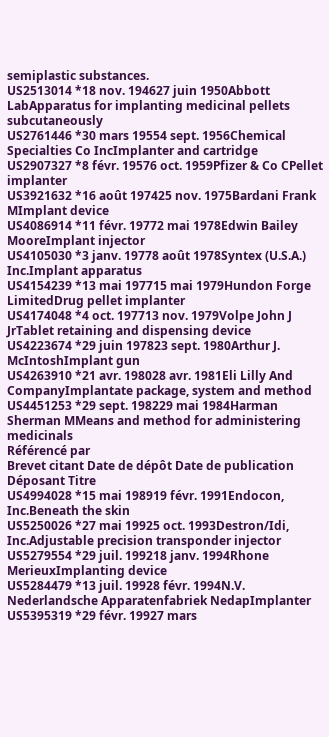semiplastic substances.
US2513014 *18 nov. 194627 juin 1950Abbott LabApparatus for implanting medicinal pellets subcutaneously
US2761446 *30 mars 19554 sept. 1956Chemical Specialties Co IncImplanter and cartridge
US2907327 *8 févr. 19576 oct. 1959Pfizer & Co CPellet implanter
US3921632 *16 août 197425 nov. 1975Bardani Frank MImplant device
US4086914 *11 févr. 19772 mai 1978Edwin Bailey MooreImplant injector
US4105030 *3 janv. 19778 août 1978Syntex (U.S.A.) Inc.Implant apparatus
US4154239 *13 mai 197715 mai 1979Hundon Forge LimitedDrug pellet implanter
US4174048 *4 oct. 197713 nov. 1979Volpe John J JrTablet retaining and dispensing device
US4223674 *29 juin 197823 sept. 1980Arthur J. McIntoshImplant gun
US4263910 *21 avr. 198028 avr. 1981Eli Lilly And CompanyImplantate package, system and method
US4451253 *29 sept. 198229 mai 1984Harman Sherman MMeans and method for administering medicinals
Référencé par
Brevet citant Date de dépôt Date de publication Déposant Titre
US4994028 *15 mai 198919 févr. 1991Endocon, Inc.Beneath the skin
US5250026 *27 mai 19925 oct. 1993Destron/Idi, Inc.Adjustable precision transponder injector
US5279554 *29 juil. 199218 janv. 1994Rhone MerieuxImplanting device
US5284479 *13 juil. 19928 févr. 1994N.V. Nederlandsche Apparatenfabriek NedapImplanter
US5395319 *29 févr. 19927 mars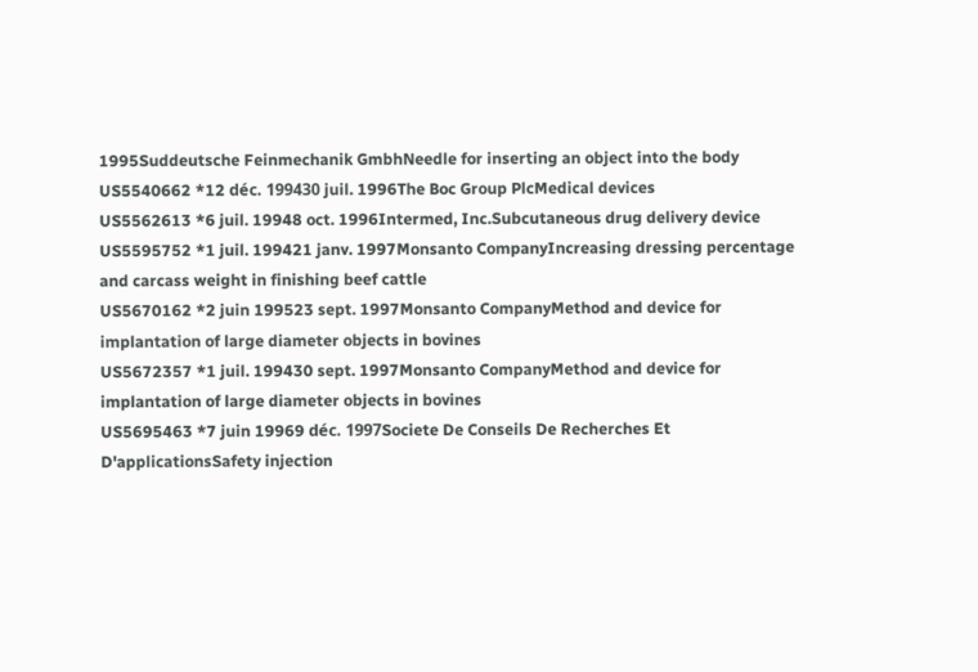1995Suddeutsche Feinmechanik GmbhNeedle for inserting an object into the body
US5540662 *12 déc. 199430 juil. 1996The Boc Group PlcMedical devices
US5562613 *6 juil. 19948 oct. 1996Intermed, Inc.Subcutaneous drug delivery device
US5595752 *1 juil. 199421 janv. 1997Monsanto CompanyIncreasing dressing percentage and carcass weight in finishing beef cattle
US5670162 *2 juin 199523 sept. 1997Monsanto CompanyMethod and device for implantation of large diameter objects in bovines
US5672357 *1 juil. 199430 sept. 1997Monsanto CompanyMethod and device for implantation of large diameter objects in bovines
US5695463 *7 juin 19969 déc. 1997Societe De Conseils De Recherches Et D'applicationsSafety injection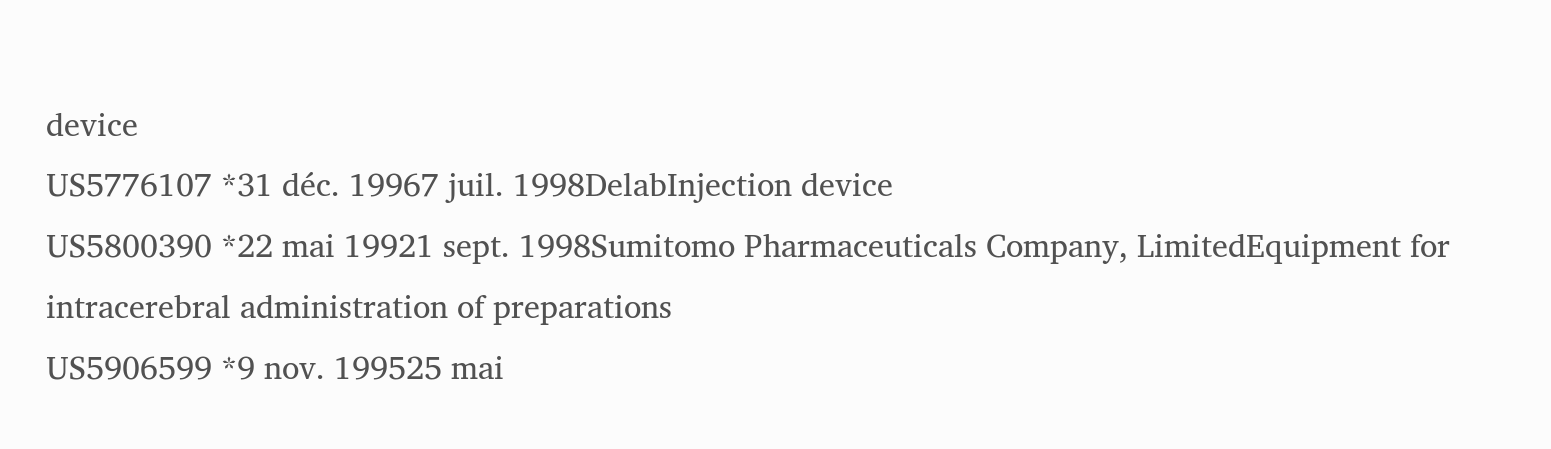device
US5776107 *31 déc. 19967 juil. 1998DelabInjection device
US5800390 *22 mai 19921 sept. 1998Sumitomo Pharmaceuticals Company, LimitedEquipment for intracerebral administration of preparations
US5906599 *9 nov. 199525 mai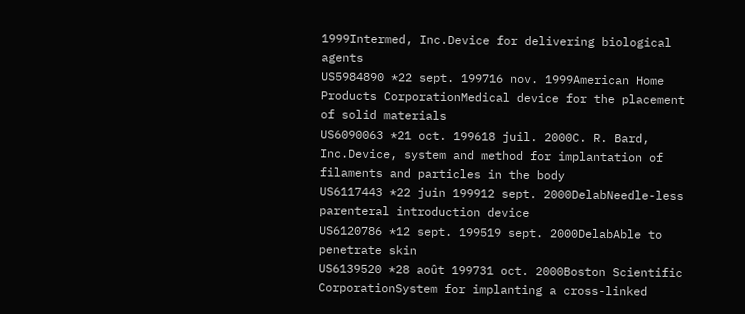1999Intermed, Inc.Device for delivering biological agents
US5984890 *22 sept. 199716 nov. 1999American Home Products CorporationMedical device for the placement of solid materials
US6090063 *21 oct. 199618 juil. 2000C. R. Bard, Inc.Device, system and method for implantation of filaments and particles in the body
US6117443 *22 juin 199912 sept. 2000DelabNeedle-less parenteral introduction device
US6120786 *12 sept. 199519 sept. 2000DelabAble to penetrate skin
US6139520 *28 août 199731 oct. 2000Boston Scientific CorporationSystem for implanting a cross-linked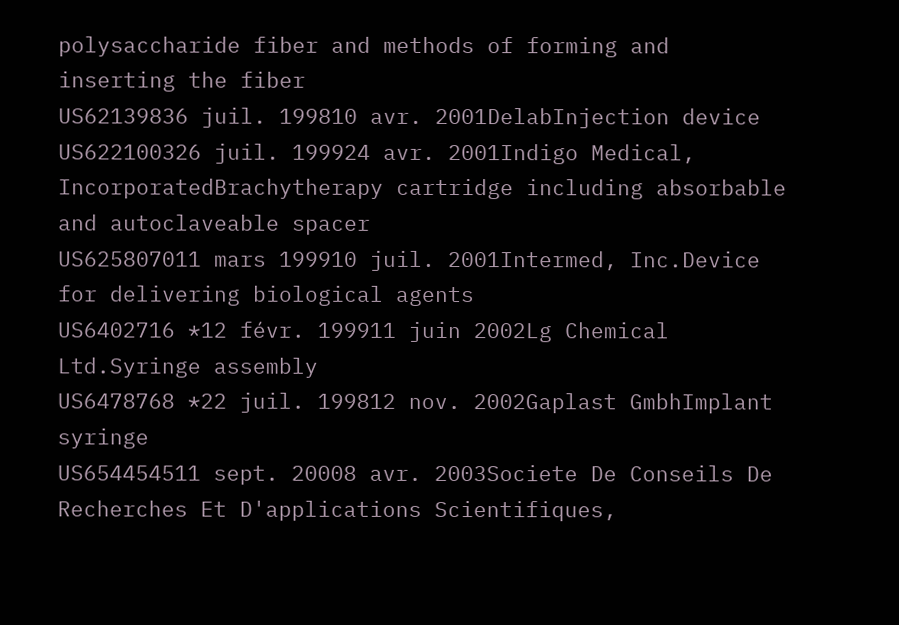polysaccharide fiber and methods of forming and inserting the fiber
US62139836 juil. 199810 avr. 2001DelabInjection device
US622100326 juil. 199924 avr. 2001Indigo Medical, IncorporatedBrachytherapy cartridge including absorbable and autoclaveable spacer
US625807011 mars 199910 juil. 2001Intermed, Inc.Device for delivering biological agents
US6402716 *12 févr. 199911 juin 2002Lg Chemical Ltd.Syringe assembly
US6478768 *22 juil. 199812 nov. 2002Gaplast GmbhImplant syringe
US654454511 sept. 20008 avr. 2003Societe De Conseils De Recherches Et D'applications Scientifiques,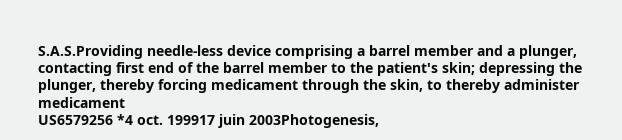S.A.S.Providing needle-less device comprising a barrel member and a plunger, contacting first end of the barrel member to the patient's skin; depressing the plunger, thereby forcing medicament through the skin, to thereby administer medicament
US6579256 *4 oct. 199917 juin 2003Photogenesis,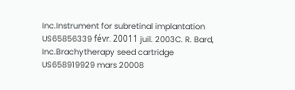Inc.Instrument for subretinal implantation
US65856339 févr. 20011 juil. 2003C. R. Bard, Inc.Brachytherapy seed cartridge
US658919929 mars 20008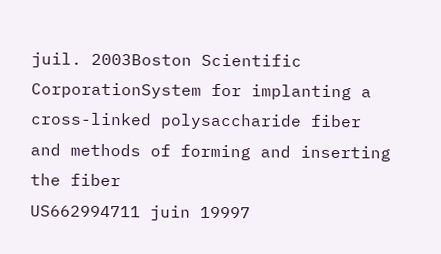juil. 2003Boston Scientific CorporationSystem for implanting a cross-linked polysaccharide fiber and methods of forming and inserting the fiber
US662994711 juin 19997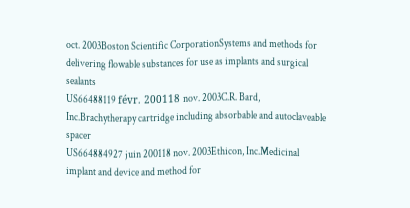oct. 2003Boston Scientific CorporationSystems and methods for delivering flowable substances for use as implants and surgical sealants
US66488119 févr. 200118 nov. 2003C.R. Bard, Inc.Brachytherapy cartridge including absorbable and autoclaveable spacer
US664884927 juin 200118 nov. 2003Ethicon, Inc.Medicinal implant and device and method for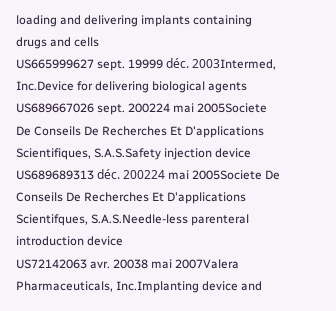loading and delivering implants containing drugs and cells
US665999627 sept. 19999 déc. 2003Intermed, Inc.Device for delivering biological agents
US689667026 sept. 200224 mai 2005Societe De Conseils De Recherches Et D'applications Scientifiques, S.A.S.Safety injection device
US689689313 déc. 200224 mai 2005Societe De Conseils De Recherches Et D'applications Scientifques, S.A.S.Needle-less parenteral introduction device
US72142063 avr. 20038 mai 2007Valera Pharmaceuticals, Inc.Implanting device and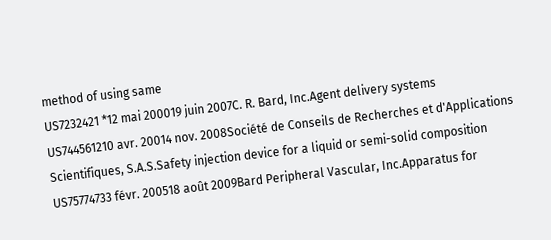method of using same
US7232421 *12 mai 200019 juin 2007C. R. Bard, Inc.Agent delivery systems
US744561210 avr. 20014 nov. 2008Société de Conseils de Recherches et d'Applications Scientifiques, S.A.S.Safety injection device for a liquid or semi-solid composition
US75774733 févr. 200518 août 2009Bard Peripheral Vascular, Inc.Apparatus for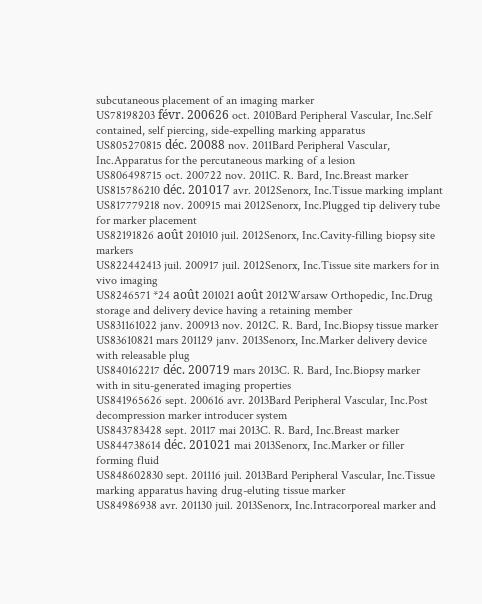subcutaneous placement of an imaging marker
US78198203 févr. 200626 oct. 2010Bard Peripheral Vascular, Inc.Self contained, self piercing, side-expelling marking apparatus
US805270815 déc. 20088 nov. 2011Bard Peripheral Vascular, Inc.Apparatus for the percutaneous marking of a lesion
US806498715 oct. 200722 nov. 2011C. R. Bard, Inc.Breast marker
US815786210 déc. 201017 avr. 2012Senorx, Inc.Tissue marking implant
US817779218 nov. 200915 mai 2012Senorx, Inc.Plugged tip delivery tube for marker placement
US82191826 août 201010 juil. 2012Senorx, Inc.Cavity-filling biopsy site markers
US822442413 juil. 200917 juil. 2012Senorx, Inc.Tissue site markers for in vivo imaging
US8246571 *24 août 201021 août 2012Warsaw Orthopedic, Inc.Drug storage and delivery device having a retaining member
US831161022 janv. 200913 nov. 2012C. R. Bard, Inc.Biopsy tissue marker
US83610821 mars 201129 janv. 2013Senorx, Inc.Marker delivery device with releasable plug
US840162217 déc. 200719 mars 2013C. R. Bard, Inc.Biopsy marker with in situ-generated imaging properties
US841965626 sept. 200616 avr. 2013Bard Peripheral Vascular, Inc.Post decompression marker introducer system
US843783428 sept. 20117 mai 2013C. R. Bard, Inc.Breast marker
US844738614 déc. 201021 mai 2013Senorx, Inc.Marker or filler forming fluid
US848602830 sept. 201116 juil. 2013Bard Peripheral Vascular, Inc.Tissue marking apparatus having drug-eluting tissue marker
US84986938 avr. 201130 juil. 2013Senorx, Inc.Intracorporeal marker and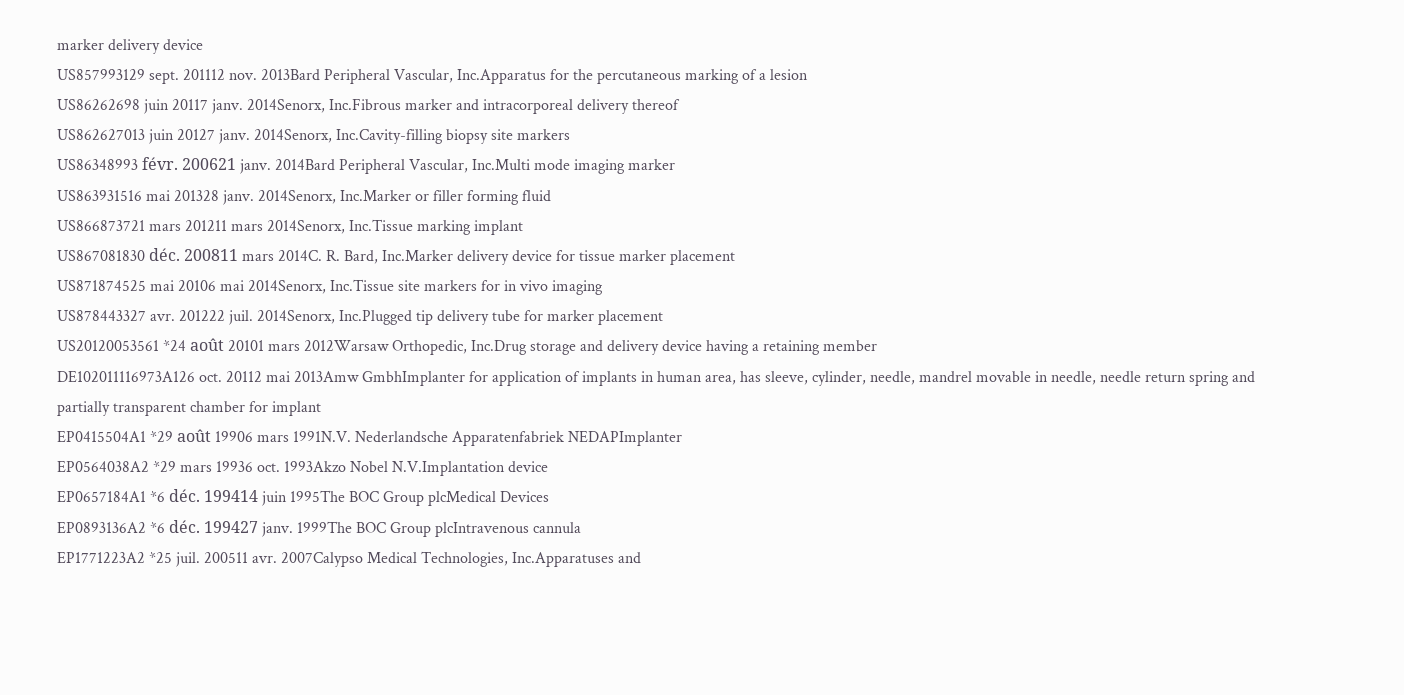marker delivery device
US857993129 sept. 201112 nov. 2013Bard Peripheral Vascular, Inc.Apparatus for the percutaneous marking of a lesion
US86262698 juin 20117 janv. 2014Senorx, Inc.Fibrous marker and intracorporeal delivery thereof
US862627013 juin 20127 janv. 2014Senorx, Inc.Cavity-filling biopsy site markers
US86348993 févr. 200621 janv. 2014Bard Peripheral Vascular, Inc.Multi mode imaging marker
US863931516 mai 201328 janv. 2014Senorx, Inc.Marker or filler forming fluid
US866873721 mars 201211 mars 2014Senorx, Inc.Tissue marking implant
US867081830 déc. 200811 mars 2014C. R. Bard, Inc.Marker delivery device for tissue marker placement
US871874525 mai 20106 mai 2014Senorx, Inc.Tissue site markers for in vivo imaging
US878443327 avr. 201222 juil. 2014Senorx, Inc.Plugged tip delivery tube for marker placement
US20120053561 *24 août 20101 mars 2012Warsaw Orthopedic, Inc.Drug storage and delivery device having a retaining member
DE102011116973A126 oct. 20112 mai 2013Amw GmbhImplanter for application of implants in human area, has sleeve, cylinder, needle, mandrel movable in needle, needle return spring and partially transparent chamber for implant
EP0415504A1 *29 août 19906 mars 1991N.V. Nederlandsche Apparatenfabriek NEDAPImplanter
EP0564038A2 *29 mars 19936 oct. 1993Akzo Nobel N.V.Implantation device
EP0657184A1 *6 déc. 199414 juin 1995The BOC Group plcMedical Devices
EP0893136A2 *6 déc. 199427 janv. 1999The BOC Group plcIntravenous cannula
EP1771223A2 *25 juil. 200511 avr. 2007Calypso Medical Technologies, Inc.Apparatuses and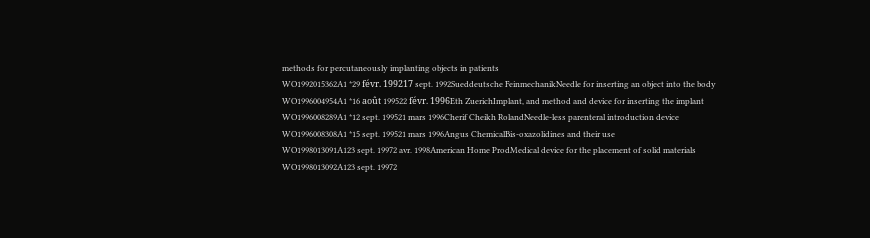methods for percutaneously implanting objects in patients
WO1992015362A1 *29 févr. 199217 sept. 1992Sueddeutsche FeinmechanikNeedle for inserting an object into the body
WO1996004954A1 *16 août 199522 févr. 1996Eth ZuerichImplant, and method and device for inserting the implant
WO1996008289A1 *12 sept. 199521 mars 1996Cherif Cheikh RolandNeedle-less parenteral introduction device
WO1996008308A1 *15 sept. 199521 mars 1996Angus ChemicalBis-oxazolidines and their use
WO1998013091A123 sept. 19972 avr. 1998American Home ProdMedical device for the placement of solid materials
WO1998013092A123 sept. 19972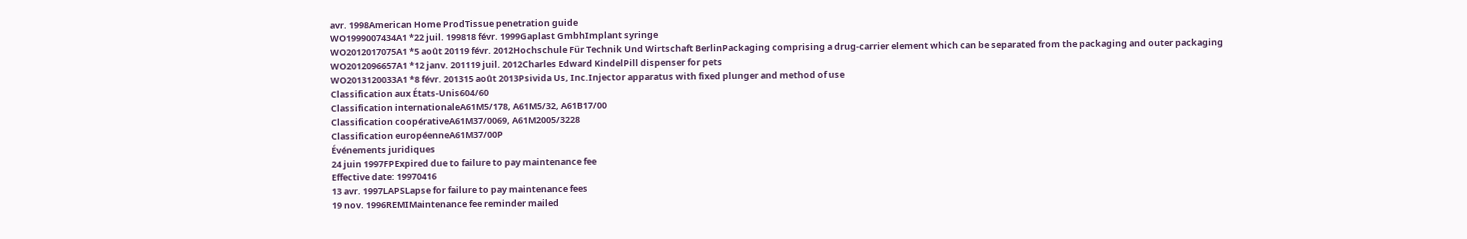avr. 1998American Home ProdTissue penetration guide
WO1999007434A1 *22 juil. 199818 févr. 1999Gaplast GmbhImplant syringe
WO2012017075A1 *5 août 20119 févr. 2012Hochschule Für Technik Und Wirtschaft BerlinPackaging comprising a drug-carrier element which can be separated from the packaging and outer packaging
WO2012096657A1 *12 janv. 201119 juil. 2012Charles Edward KindelPill dispenser for pets
WO2013120033A1 *8 févr. 201315 août 2013Psivida Us, Inc.Injector apparatus with fixed plunger and method of use
Classification aux États-Unis604/60
Classification internationaleA61M5/178, A61M5/32, A61B17/00
Classification coopérativeA61M37/0069, A61M2005/3228
Classification européenneA61M37/00P
Événements juridiques
24 juin 1997FPExpired due to failure to pay maintenance fee
Effective date: 19970416
13 avr. 1997LAPSLapse for failure to pay maintenance fees
19 nov. 1996REMIMaintenance fee reminder mailed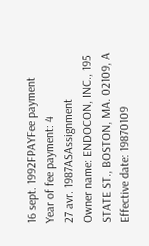16 sept. 1992FPAYFee payment
Year of fee payment: 4
27 avr. 1987ASAssignment
Owner name: ENDOCON, INC., 195 STATE ST., BOSTON, MA. 02109, A
Effective date: 19870109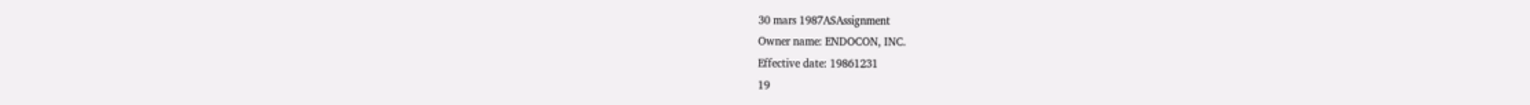30 mars 1987ASAssignment
Owner name: ENDOCON, INC.
Effective date: 19861231
19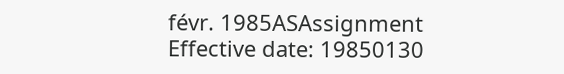févr. 1985ASAssignment
Effective date: 19850130